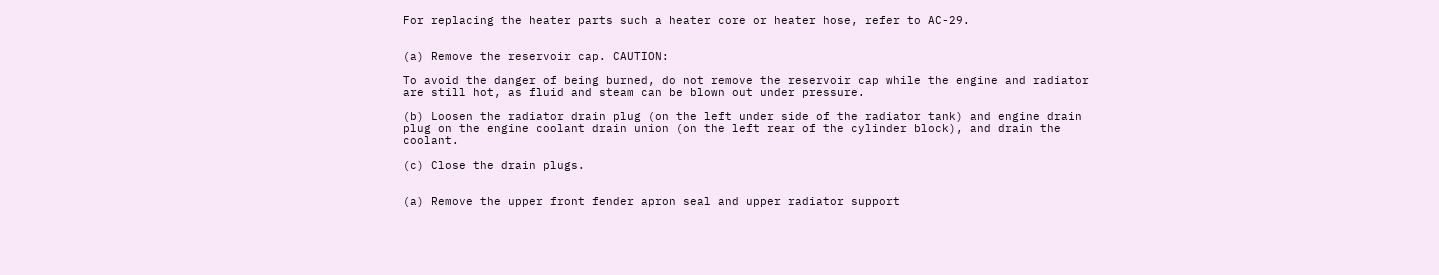For replacing the heater parts such a heater core or heater hose, refer to AC-29.


(a) Remove the reservoir cap. CAUTION:

To avoid the danger of being burned, do not remove the reservoir cap while the engine and radiator are still hot, as fluid and steam can be blown out under pressure.

(b) Loosen the radiator drain plug (on the left under side of the radiator tank) and engine drain plug on the engine coolant drain union (on the left rear of the cylinder block), and drain the coolant.

(c) Close the drain plugs.


(a) Remove the upper front fender apron seal and upper radiator support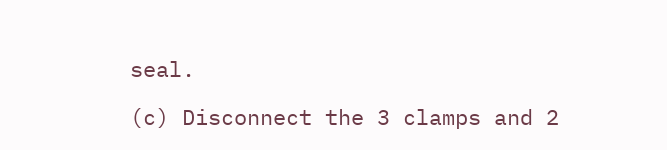seal.

(c) Disconnect the 3 clamps and 2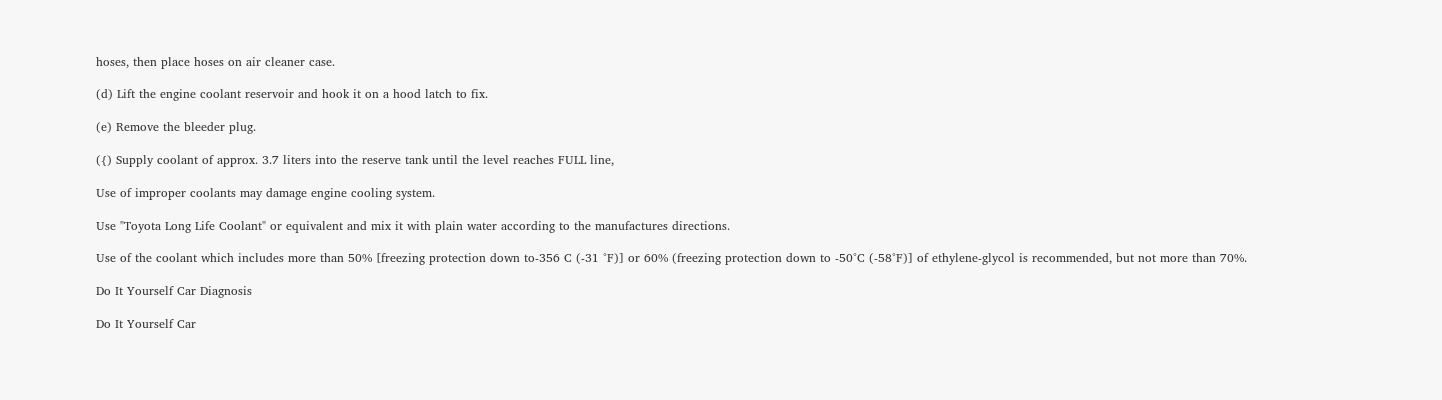hoses, then place hoses on air cleaner case.

(d) Lift the engine coolant reservoir and hook it on a hood latch to fix.

(e) Remove the bleeder plug.

({) Supply coolant of approx. 3.7 liters into the reserve tank until the level reaches FULL line,

Use of improper coolants may damage engine cooling system.

Use "Toyota Long Life Coolant" or equivalent and mix it with plain water according to the manufactures directions.

Use of the coolant which includes more than 50% [freezing protection down to-356 C (-31 °F)] or 60% (freezing protection down to -50°C (-58°F)] of ethylene-glycol is recommended, but not more than 70%.

Do It Yourself Car Diagnosis

Do It Yourself Car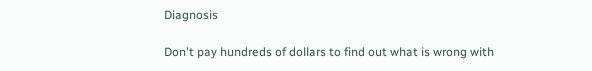Diagnosis

Don't pay hundreds of dollars to find out what is wrong with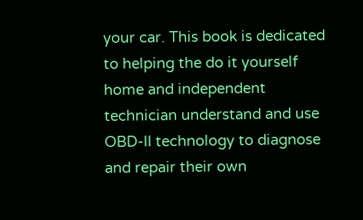your car. This book is dedicated to helping the do it yourself home and independent technician understand and use OBD-II technology to diagnose and repair their own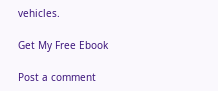vehicles.

Get My Free Ebook

Post a comment